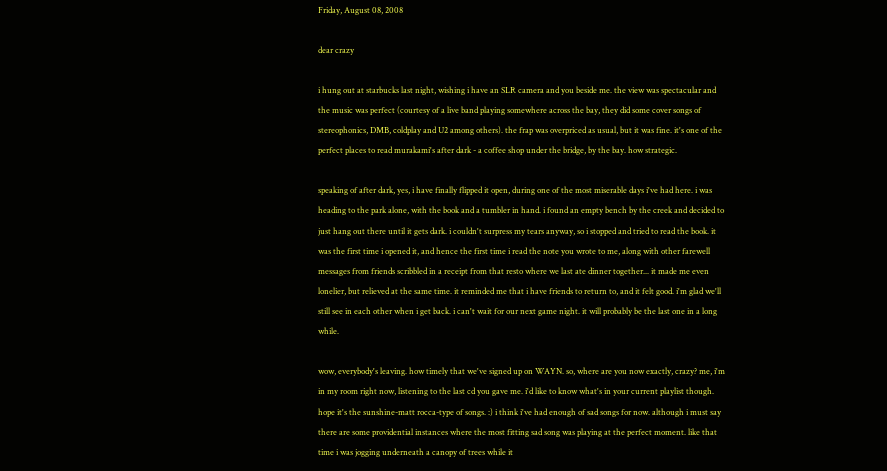Friday, August 08, 2008

dear crazy

i hung out at starbucks last night, wishing i have an SLR camera and you beside me. the view was spectacular and the music was perfect (courtesy of a live band playing somewhere across the bay, they did some cover songs of stereophonics, DMB, coldplay and U2 among others). the frap was overpriced as usual, but it was fine. it's one of the perfect places to read murakami's after dark - a coffee shop under the bridge, by the bay. how strategic.

speaking of after dark, yes, i have finally flipped it open, during one of the most miserable days i've had here. i was heading to the park alone, with the book and a tumbler in hand. i found an empty bench by the creek and decided to just hang out there until it gets dark. i couldn't surpress my tears anyway, so i stopped and tried to read the book. it was the first time i opened it, and hence the first time i read the note you wrote to me, along with other farewell messages from friends scribbled in a receipt from that resto where we last ate dinner together... it made me even lonelier, but relieved at the same time. it reminded me that i have friends to return to, and it felt good. i'm glad we'll still see in each other when i get back. i can't wait for our next game night. it will probably be the last one in a long while.

wow, everybody's leaving. how timely that we've signed up on WAYN. so, where are you now exactly, crazy? me, i'm in my room right now, listening to the last cd you gave me. i'd like to know what's in your current playlist though. hope it's the sunshine-matt rocca-type of songs. :) i think i've had enough of sad songs for now. although i must say there are some providential instances where the most fitting sad song was playing at the perfect moment. like that time i was jogging underneath a canopy of trees while it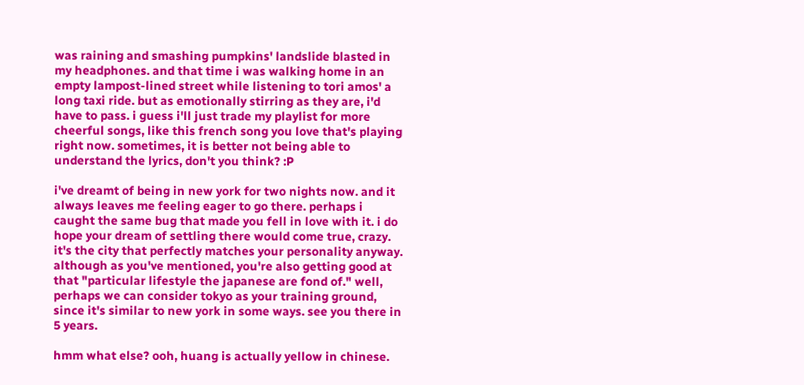was raining and smashing pumpkins' landslide blasted in my headphones. and that time i was walking home in an empty lampost-lined street while listening to tori amos' a long taxi ride. but as emotionally stirring as they are, i'd have to pass. i guess i'll just trade my playlist for more cheerful songs, like this french song you love that's playing right now. sometimes, it is better not being able to understand the lyrics, don't you think? :P

i've dreamt of being in new york for two nights now. and it always leaves me feeling eager to go there. perhaps i caught the same bug that made you fell in love with it. i do hope your dream of settling there would come true, crazy. it's the city that perfectly matches your personality anyway. although as you've mentioned, you're also getting good at that "particular lifestyle the japanese are fond of." well, perhaps we can consider tokyo as your training ground, since it's similar to new york in some ways. see you there in 5 years.

hmm what else? ooh, huang is actually yellow in chinese.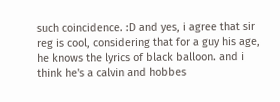such coincidence. :D and yes, i agree that sir reg is cool, considering that for a guy his age, he knows the lyrics of black balloon. and i think he's a calvin and hobbes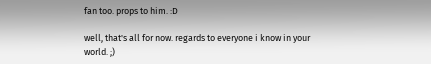fan too. props to him. :D

well, that's all for now. regards to everyone i know in your world. ;)